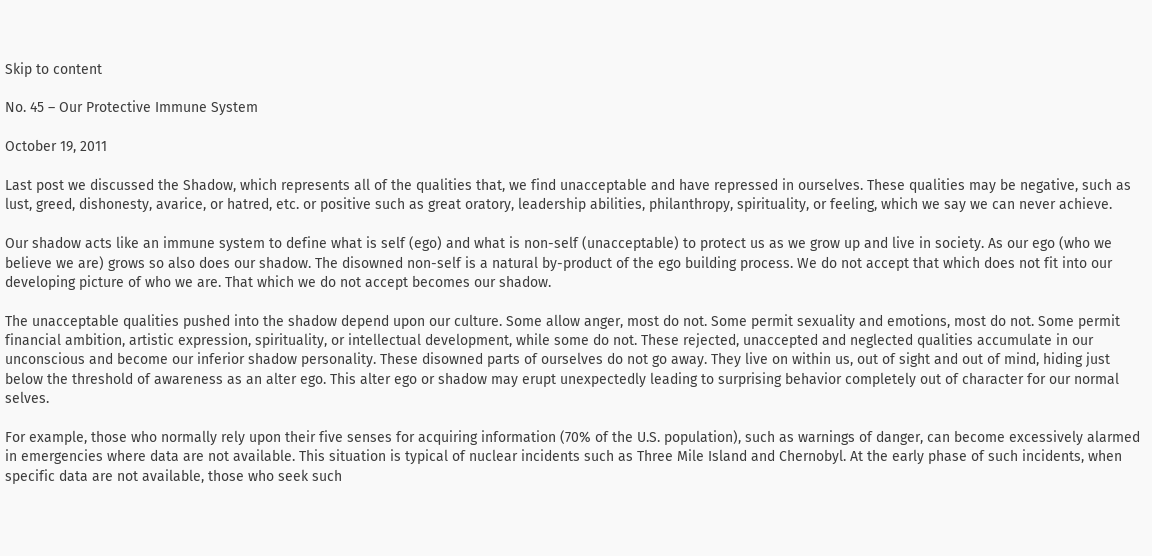Skip to content

No. 45 – Our Protective Immune System

October 19, 2011

Last post we discussed the Shadow, which represents all of the qualities that, we find unacceptable and have repressed in ourselves. These qualities may be negative, such as lust, greed, dishonesty, avarice, or hatred, etc. or positive such as great oratory, leadership abilities, philanthropy, spirituality, or feeling, which we say we can never achieve.

Our shadow acts like an immune system to define what is self (ego) and what is non-self (unacceptable) to protect us as we grow up and live in society. As our ego (who we believe we are) grows so also does our shadow. The disowned non-self is a natural by-product of the ego building process. We do not accept that which does not fit into our developing picture of who we are. That which we do not accept becomes our shadow.

The unacceptable qualities pushed into the shadow depend upon our culture. Some allow anger, most do not. Some permit sexuality and emotions, most do not. Some permit financial ambition, artistic expression, spirituality, or intellectual development, while some do not. These rejected, unaccepted and neglected qualities accumulate in our unconscious and become our inferior shadow personality. These disowned parts of ourselves do not go away. They live on within us, out of sight and out of mind, hiding just below the threshold of awareness as an alter ego. This alter ego or shadow may erupt unexpectedly leading to surprising behavior completely out of character for our normal selves.

For example, those who normally rely upon their five senses for acquiring information (70% of the U.S. population), such as warnings of danger, can become excessively alarmed in emergencies where data are not available. This situation is typical of nuclear incidents such as Three Mile Island and Chernobyl. At the early phase of such incidents, when specific data are not available, those who seek such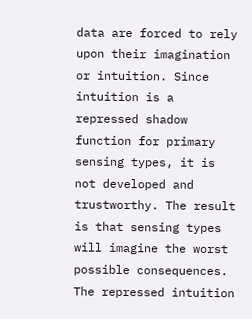data are forced to rely upon their imagination or intuition. Since intuition is a repressed shadow function for primary sensing types, it is not developed and trustworthy. The result is that sensing types will imagine the worst possible consequences. The repressed intuition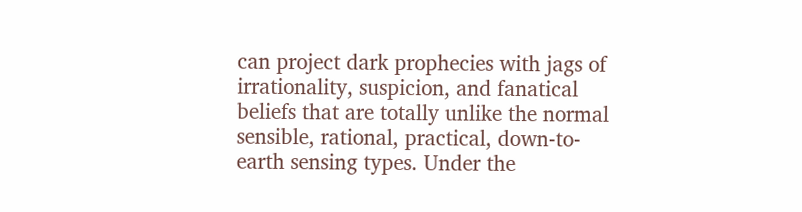can project dark prophecies with jags of irrationality, suspicion, and fanatical beliefs that are totally unlike the normal sensible, rational, practical, down-to-earth sensing types. Under the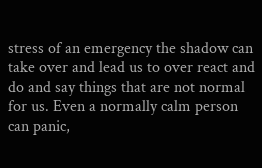stress of an emergency the shadow can take over and lead us to over react and do and say things that are not normal for us. Even a normally calm person can panic,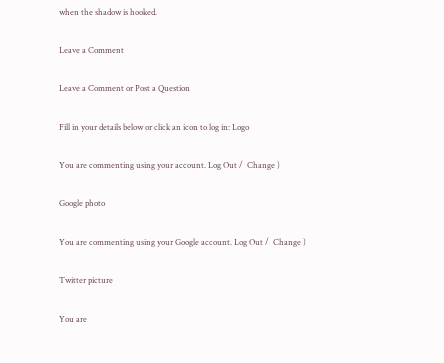when the shadow is hooked.

Leave a Comment

Leave a Comment or Post a Question

Fill in your details below or click an icon to log in: Logo

You are commenting using your account. Log Out /  Change )

Google photo

You are commenting using your Google account. Log Out /  Change )

Twitter picture

You are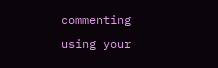commenting using your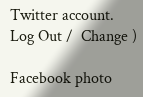Twitter account. Log Out /  Change )

Facebook photo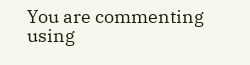You are commenting using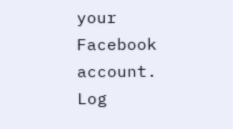your Facebook account. Log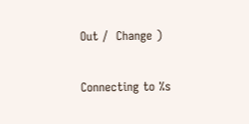Out /  Change )

Connecting to %s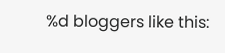%d bloggers like this: